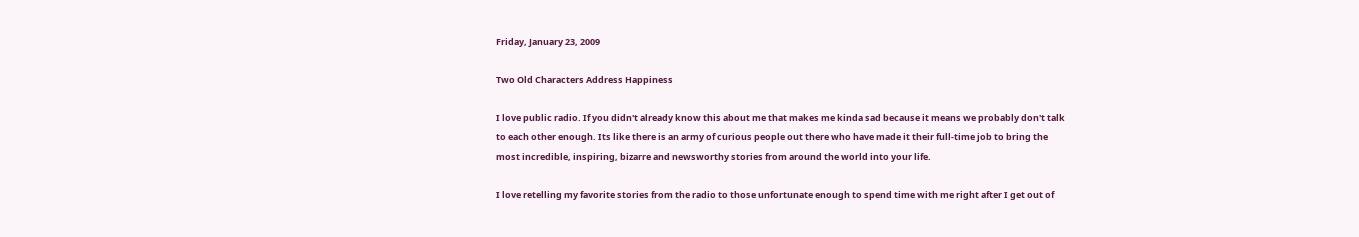Friday, January 23, 2009

Two Old Characters Address Happiness

I love public radio. If you didn't already know this about me that makes me kinda sad because it means we probably don't talk to each other enough. Its like there is an army of curious people out there who have made it their full-time job to bring the most incredible, inspiring, bizarre and newsworthy stories from around the world into your life.

I love retelling my favorite stories from the radio to those unfortunate enough to spend time with me right after I get out of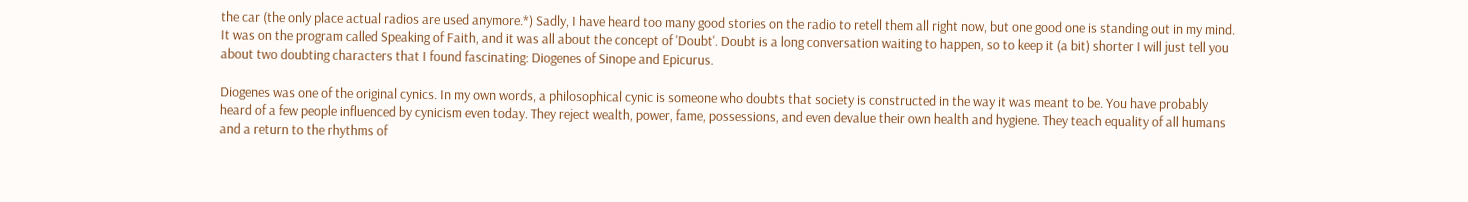the car (the only place actual radios are used anymore.*) Sadly, I have heard too many good stories on the radio to retell them all right now, but one good one is standing out in my mind. It was on the program called Speaking of Faith, and it was all about the concept of 'Doubt'. Doubt is a long conversation waiting to happen, so to keep it (a bit) shorter I will just tell you about two doubting characters that I found fascinating: Diogenes of Sinope and Epicurus.

Diogenes was one of the original cynics. In my own words, a philosophical cynic is someone who doubts that society is constructed in the way it was meant to be. You have probably heard of a few people influenced by cynicism even today. They reject wealth, power, fame, possessions, and even devalue their own health and hygiene. They teach equality of all humans and a return to the rhythms of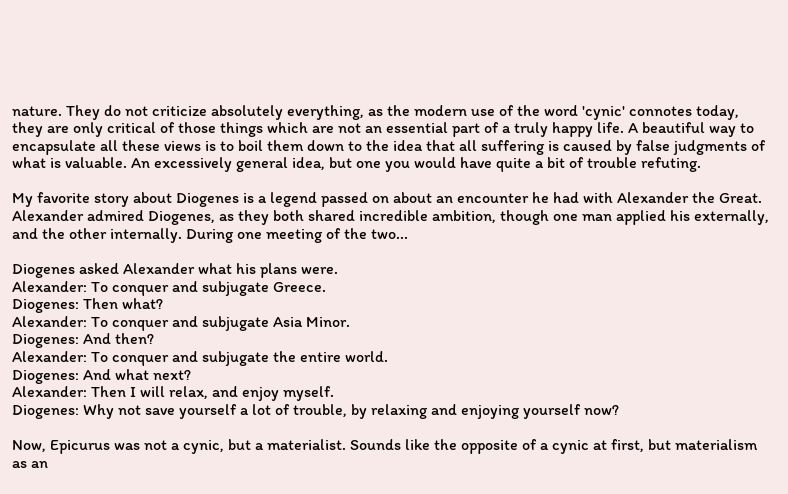nature. They do not criticize absolutely everything, as the modern use of the word 'cynic' connotes today, they are only critical of those things which are not an essential part of a truly happy life. A beautiful way to encapsulate all these views is to boil them down to the idea that all suffering is caused by false judgments of what is valuable. An excessively general idea, but one you would have quite a bit of trouble refuting.

My favorite story about Diogenes is a legend passed on about an encounter he had with Alexander the Great. Alexander admired Diogenes, as they both shared incredible ambition, though one man applied his externally, and the other internally. During one meeting of the two...

Diogenes asked Alexander what his plans were.
Alexander: To conquer and subjugate Greece.
Diogenes: Then what?
Alexander: To conquer and subjugate Asia Minor.
Diogenes: And then?
Alexander: To conquer and subjugate the entire world.
Diogenes: And what next?
Alexander: Then I will relax, and enjoy myself.
Diogenes: Why not save yourself a lot of trouble, by relaxing and enjoying yourself now?

Now, Epicurus was not a cynic, but a materialist. Sounds like the opposite of a cynic at first, but materialism as an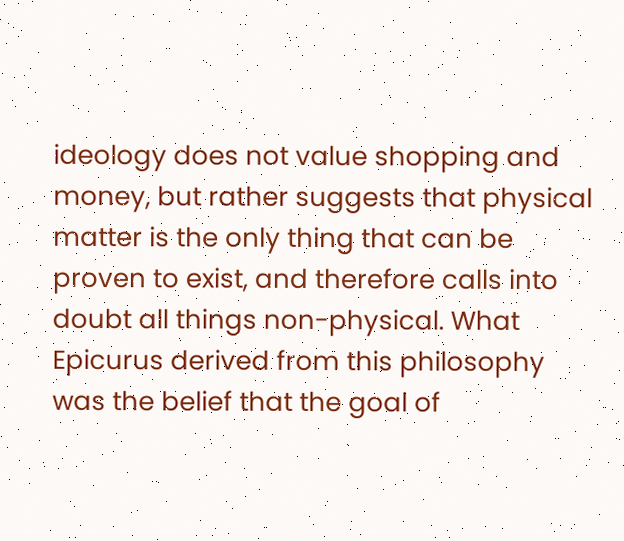ideology does not value shopping and money, but rather suggests that physical matter is the only thing that can be proven to exist, and therefore calls into doubt all things non-physical. What Epicurus derived from this philosophy was the belief that the goal of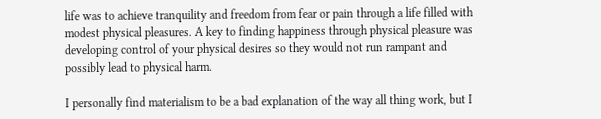life was to achieve tranquility and freedom from fear or pain through a life filled with modest physical pleasures. A key to finding happiness through physical pleasure was developing control of your physical desires so they would not run rampant and possibly lead to physical harm.

I personally find materialism to be a bad explanation of the way all thing work, but I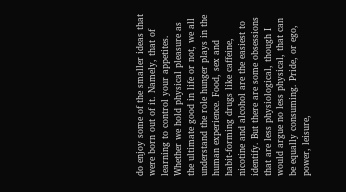do enjoy some of the smaller ideas that were born out of it. Namely, that of learning to control your appetites. Whether we hold physical pleasure as the ultimate good in life or not, we all understand the role hunger plays in the human experience. Food, sex and habit-forming drugs like caffeine, nicotine and alcohol are the easiest to identify. But there are some obsessions that are less physiological, though I would argue no less physical, that can be equally consuming. Pride, or ego, power, leisure,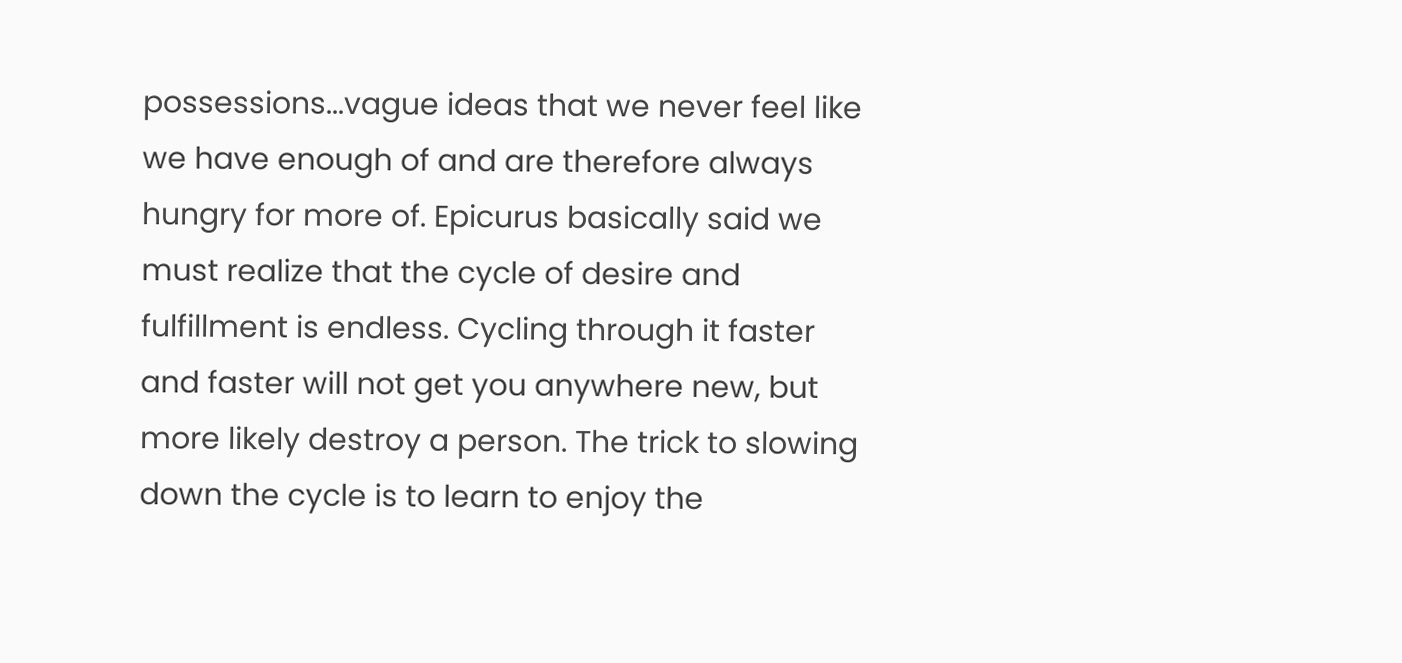possessions...vague ideas that we never feel like we have enough of and are therefore always hungry for more of. Epicurus basically said we must realize that the cycle of desire and fulfillment is endless. Cycling through it faster and faster will not get you anywhere new, but more likely destroy a person. The trick to slowing down the cycle is to learn to enjoy the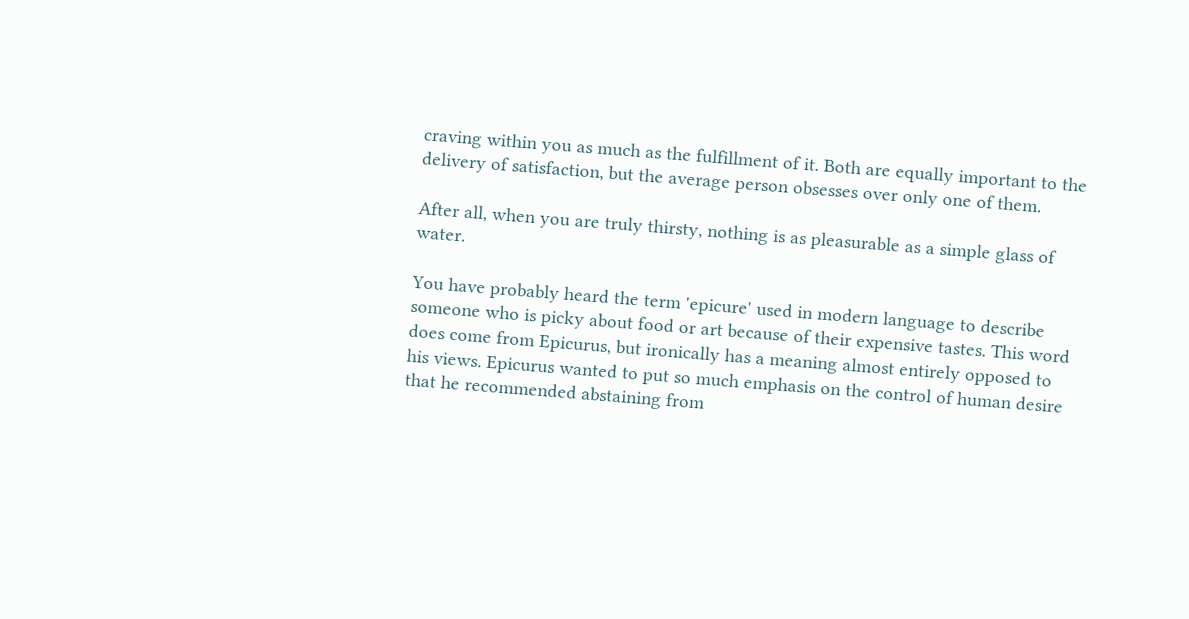craving within you as much as the fulfillment of it. Both are equally important to the delivery of satisfaction, but the average person obsesses over only one of them.

After all, when you are truly thirsty, nothing is as pleasurable as a simple glass of water.

You have probably heard the term 'epicure' used in modern language to describe someone who is picky about food or art because of their expensive tastes. This word does come from Epicurus, but ironically has a meaning almost entirely opposed to his views. Epicurus wanted to put so much emphasis on the control of human desire that he recommended abstaining from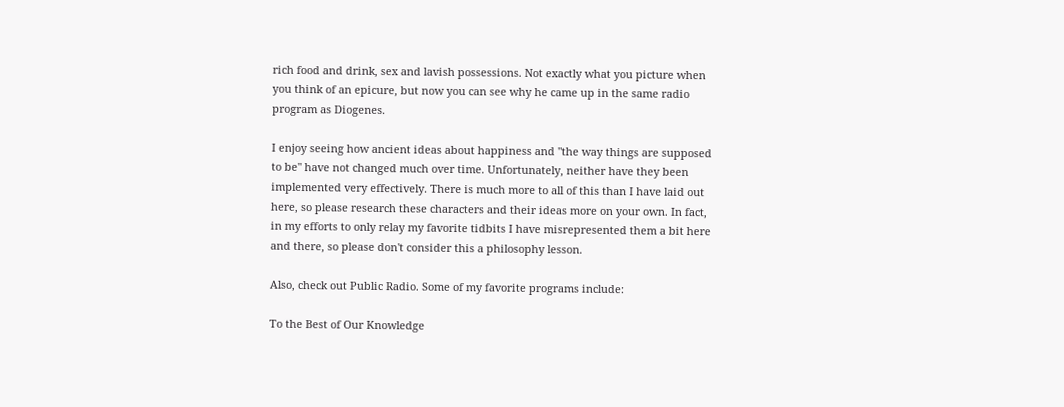rich food and drink, sex and lavish possessions. Not exactly what you picture when you think of an epicure, but now you can see why he came up in the same radio program as Diogenes.

I enjoy seeing how ancient ideas about happiness and "the way things are supposed to be" have not changed much over time. Unfortunately, neither have they been implemented very effectively. There is much more to all of this than I have laid out here, so please research these characters and their ideas more on your own. In fact, in my efforts to only relay my favorite tidbits I have misrepresented them a bit here and there, so please don't consider this a philosophy lesson.

Also, check out Public Radio. Some of my favorite programs include:

To the Best of Our Knowledge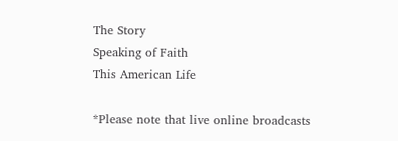The Story
Speaking of Faith
This American Life

*Please note that live online broadcasts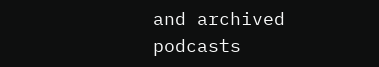and archived podcasts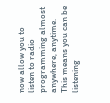now allow you to listen to radio programming almost anywhere, anytime. This means you can be listening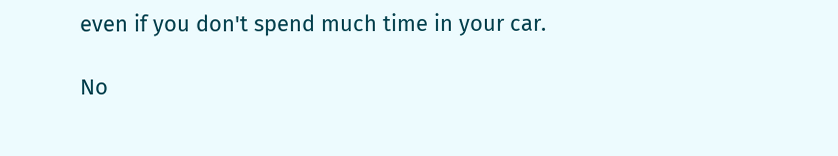even if you don't spend much time in your car.

No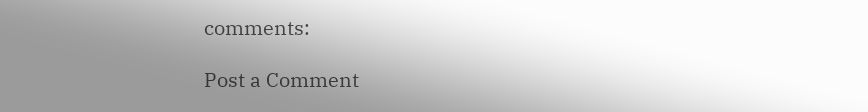comments:

Post a Comment